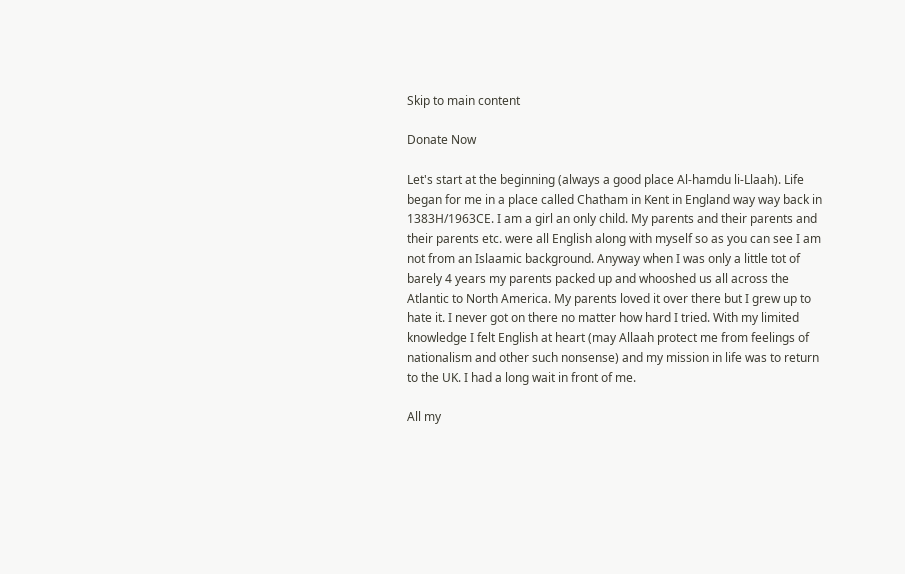Skip to main content

Donate Now

Let's start at the beginning (always a good place Al-hamdu li-Llaah). Life began for me in a place called Chatham in Kent in England way way back in 1383H/1963CE. I am a girl an only child. My parents and their parents and their parents etc. were all English along with myself so as you can see I am not from an Islaamic background. Anyway when I was only a little tot of barely 4 years my parents packed up and whooshed us all across the Atlantic to North America. My parents loved it over there but I grew up to hate it. I never got on there no matter how hard I tried. With my limited knowledge I felt English at heart (may Allaah protect me from feelings of nationalism and other such nonsense) and my mission in life was to return to the UK. I had a long wait in front of me.

All my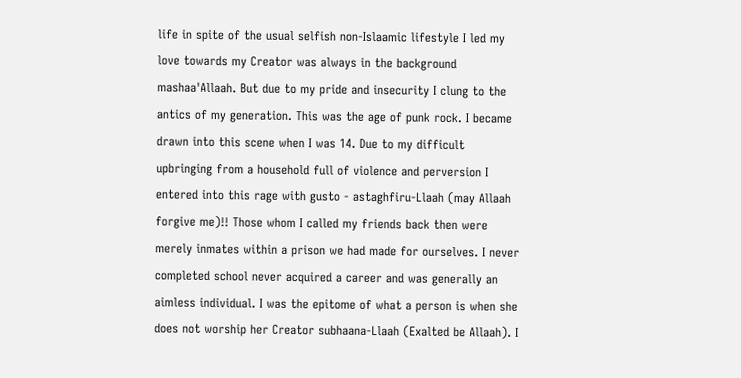life in spite of the usual selfish non-Islaamic lifestyle I led my love towards my Creator was always in the background mashaa'Allaah. But due to my pride and insecurity I clung to the antics of my generation. This was the age of punk rock. I became drawn into this scene when I was 14. Due to my difficult upbringing from a household full of violence and perversion I entered into this rage with gusto - astaghfiru-Llaah (may Allaah forgive me)!! Those whom I called my friends back then were merely inmates within a prison we had made for ourselves. I never completed school never acquired a career and was generally an aimless individual. I was the epitome of what a person is when she does not worship her Creator subhaana-Llaah (Exalted be Allaah). I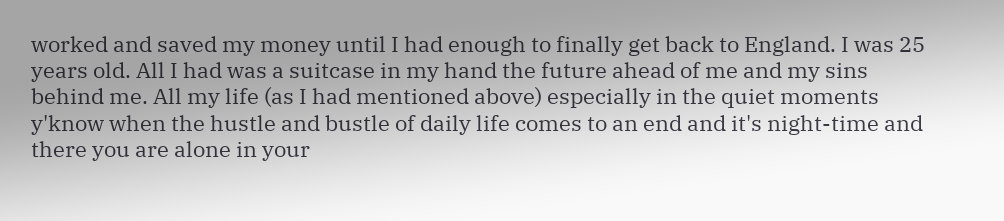worked and saved my money until I had enough to finally get back to England. I was 25 years old. All I had was a suitcase in my hand the future ahead of me and my sins behind me. All my life (as I had mentioned above) especially in the quiet moments y'know when the hustle and bustle of daily life comes to an end and it's night-time and there you are alone in your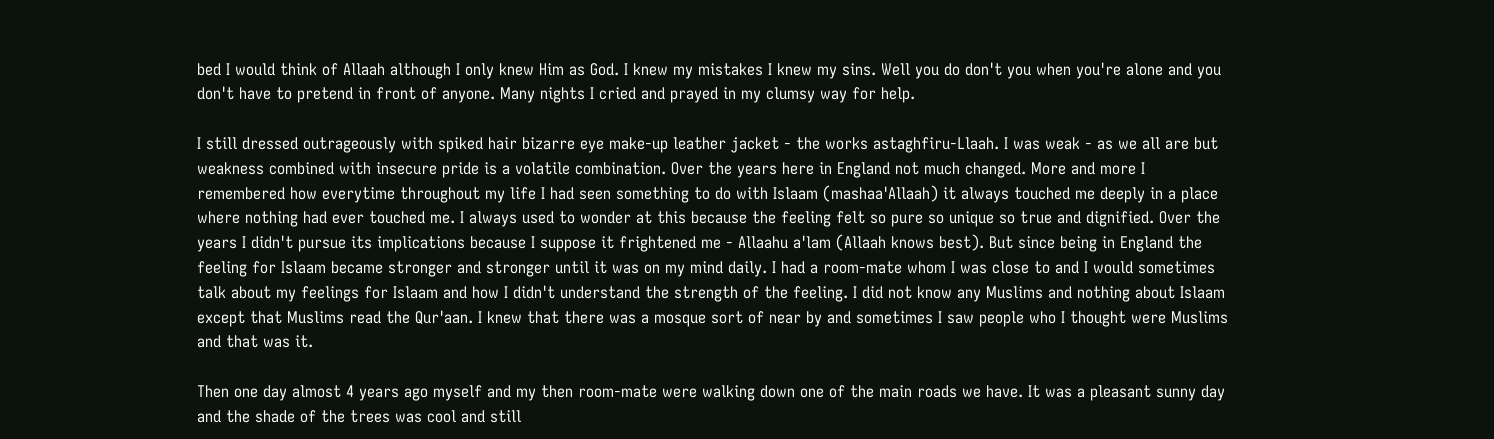bed I would think of Allaah although I only knew Him as God. I knew my mistakes I knew my sins. Well you do don't you when you're alone and you don't have to pretend in front of anyone. Many nights I cried and prayed in my clumsy way for help.

I still dressed outrageously with spiked hair bizarre eye make-up leather jacket - the works astaghfiru-Llaah. I was weak - as we all are but weakness combined with insecure pride is a volatile combination. Over the years here in England not much changed. More and more I remembered how everytime throughout my life I had seen something to do with Islaam (mashaa'Allaah) it always touched me deeply in a place where nothing had ever touched me. I always used to wonder at this because the feeling felt so pure so unique so true and dignified. Over the years I didn't pursue its implications because I suppose it frightened me - Allaahu a'lam (Allaah knows best). But since being in England the feeling for Islaam became stronger and stronger until it was on my mind daily. I had a room-mate whom I was close to and I would sometimes talk about my feelings for Islaam and how I didn't understand the strength of the feeling. I did not know any Muslims and nothing about Islaam except that Muslims read the Qur'aan. I knew that there was a mosque sort of near by and sometimes I saw people who I thought were Muslims and that was it.

Then one day almost 4 years ago myself and my then room-mate were walking down one of the main roads we have. It was a pleasant sunny day and the shade of the trees was cool and still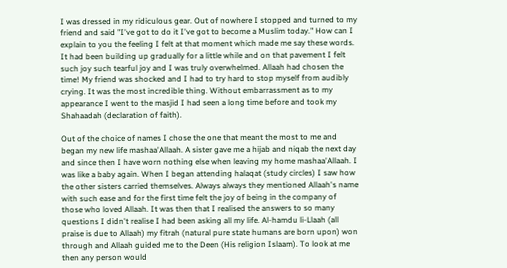I was dressed in my ridiculous gear. Out of nowhere I stopped and turned to my friend and said "I've got to do it I've got to become a Muslim today." How can I explain to you the feeling I felt at that moment which made me say these words. It had been building up gradually for a little while and on that pavement I felt such joy such tearful joy and I was truly overwhelmed. Allaah had chosen the time! My friend was shocked and I had to try hard to stop myself from audibly crying. It was the most incredible thing. Without embarrassment as to my appearance I went to the masjid I had seen a long time before and took my Shahaadah (declaration of faith).

Out of the choice of names I chose the one that meant the most to me and began my new life mashaa'Allaah. A sister gave me a hijab and niqab the next day and since then I have worn nothing else when leaving my home mashaa'Allaah. I was like a baby again. When I began attending halaqat (study circles) I saw how the other sisters carried themselves. Always always they mentioned Allaah's name with such ease and for the first time felt the joy of being in the company of those who loved Allaah. It was then that I realised the answers to so many questions I didn't realise I had been asking all my life. Al-hamdu li-Llaah (all praise is due to Allaah) my fitrah (natural pure state humans are born upon) won through and Allaah guided me to the Deen (His religion Islaam). To look at me then any person would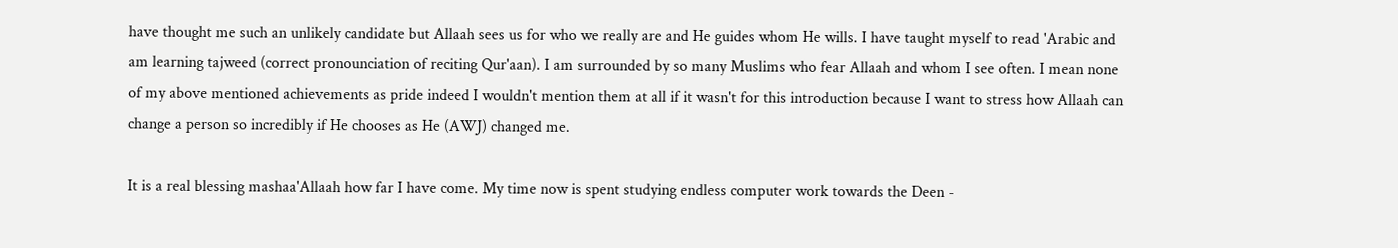have thought me such an unlikely candidate but Allaah sees us for who we really are and He guides whom He wills. I have taught myself to read 'Arabic and am learning tajweed (correct pronounciation of reciting Qur'aan). I am surrounded by so many Muslims who fear Allaah and whom I see often. I mean none of my above mentioned achievements as pride indeed I wouldn't mention them at all if it wasn't for this introduction because I want to stress how Allaah can change a person so incredibly if He chooses as He (AWJ) changed me.

It is a real blessing mashaa'Allaah how far I have come. My time now is spent studying endless computer work towards the Deen -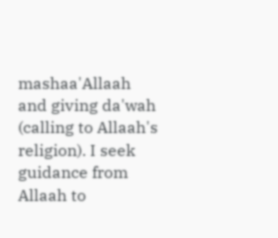mashaa'Allaah and giving da'wah (calling to Allaah's religion). I seek guidance from Allaah to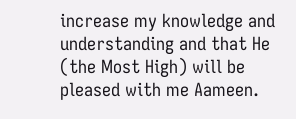increase my knowledge and understanding and that He (the Most High) will be pleased with me Aameen.